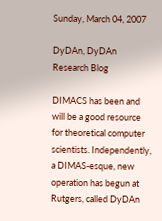Sunday, March 04, 2007

DyDAn, DyDAn Research Blog

DIMACS has been and will be a good resource for theoretical computer scientists. Independently, a DIMAS-esque, new operation has begun at Rutgers, called DyDAn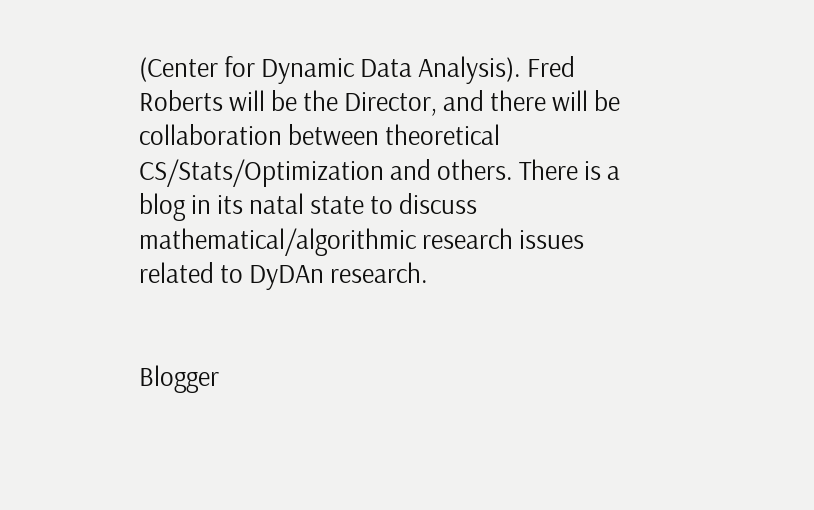(Center for Dynamic Data Analysis). Fred Roberts will be the Director, and there will be collaboration between theoretical CS/Stats/Optimization and others. There is a blog in its natal state to discuss mathematical/algorithmic research issues related to DyDAn research.


Blogger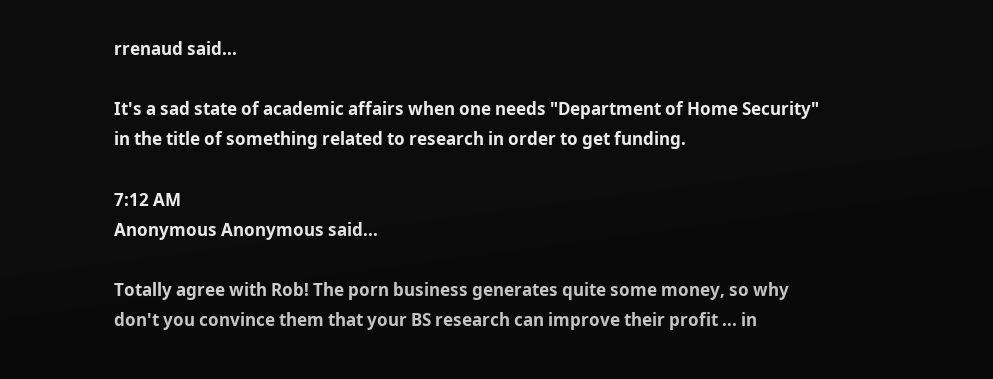rrenaud said...

It's a sad state of academic affairs when one needs "Department of Home Security" in the title of something related to research in order to get funding.

7:12 AM
Anonymous Anonymous said...

Totally agree with Rob! The porn business generates quite some money, so why don't you convince them that your BS research can improve their profit ... in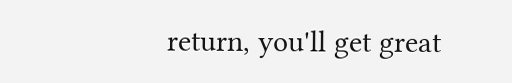return, you'll get great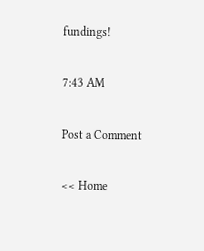fundings!

7:43 AM

Post a Comment

<< Home